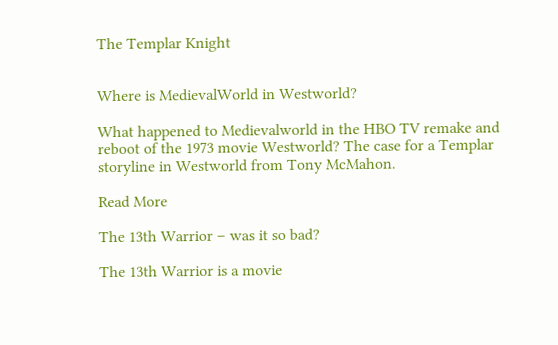The Templar Knight


Where is MedievalWorld in Westworld?

What happened to Medievalworld in the HBO TV remake and reboot of the 1973 movie Westworld? The case for a Templar storyline in Westworld from Tony McMahon.

Read More

The 13th Warrior – was it so bad?

The 13th Warrior is a movie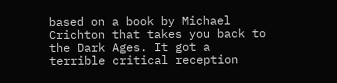based on a book by Michael Crichton that takes you back to the Dark Ages. It got a terrible critical reception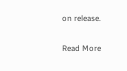on release.

Read More